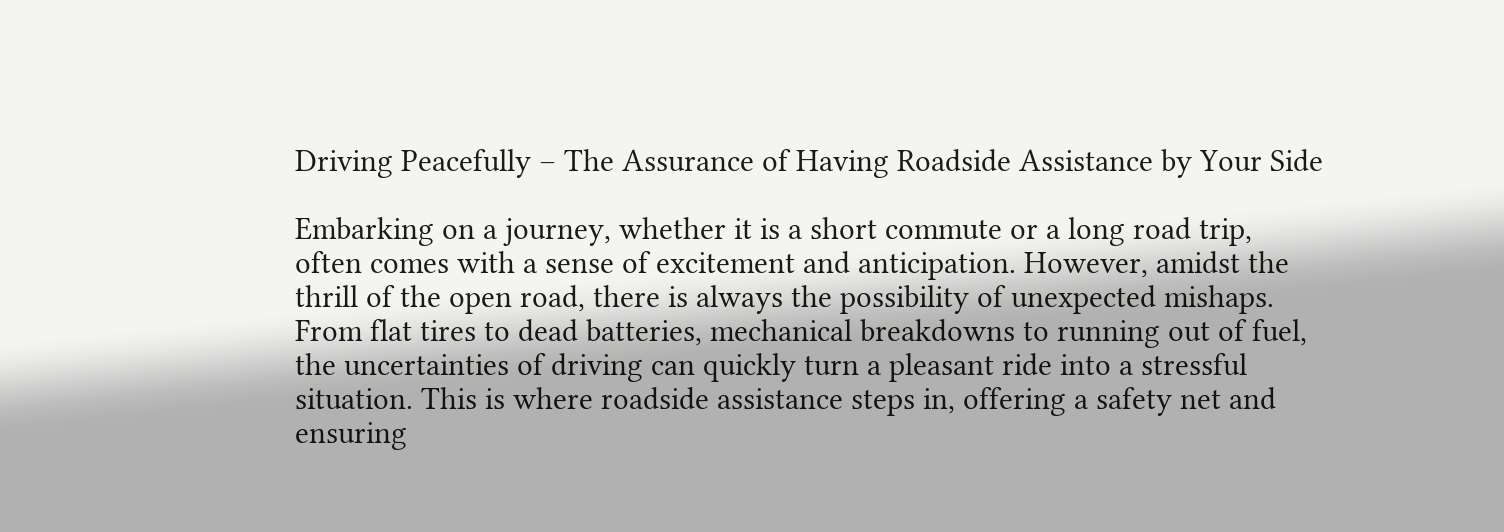Driving Peacefully – The Assurance of Having Roadside Assistance by Your Side

Embarking on a journey, whether it is a short commute or a long road trip, often comes with a sense of excitement and anticipation. However, amidst the thrill of the open road, there is always the possibility of unexpected mishaps. From flat tires to dead batteries, mechanical breakdowns to running out of fuel, the uncertainties of driving can quickly turn a pleasant ride into a stressful situation. This is where roadside assistance steps in, offering a safety net and ensuring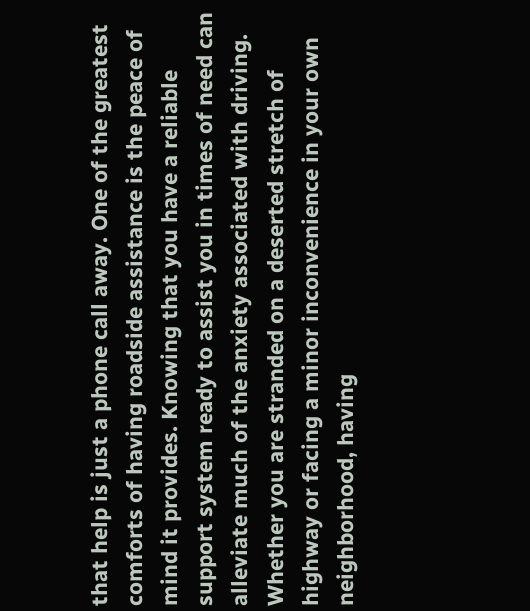that help is just a phone call away. One of the greatest comforts of having roadside assistance is the peace of mind it provides. Knowing that you have a reliable support system ready to assist you in times of need can alleviate much of the anxiety associated with driving. Whether you are stranded on a deserted stretch of highway or facing a minor inconvenience in your own neighborhood, having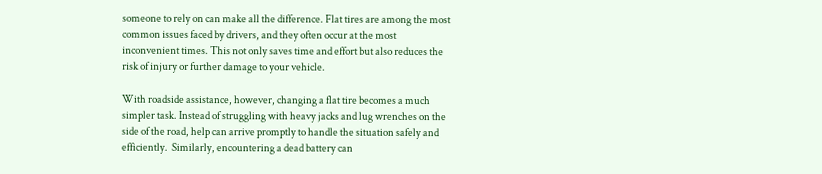someone to rely on can make all the difference. Flat tires are among the most common issues faced by drivers, and they often occur at the most inconvenient times. This not only saves time and effort but also reduces the risk of injury or further damage to your vehicle.

With roadside assistance, however, changing a flat tire becomes a much simpler task. Instead of struggling with heavy jacks and lug wrenches on the side of the road, help can arrive promptly to handle the situation safely and efficiently.  Similarly, encountering a dead battery can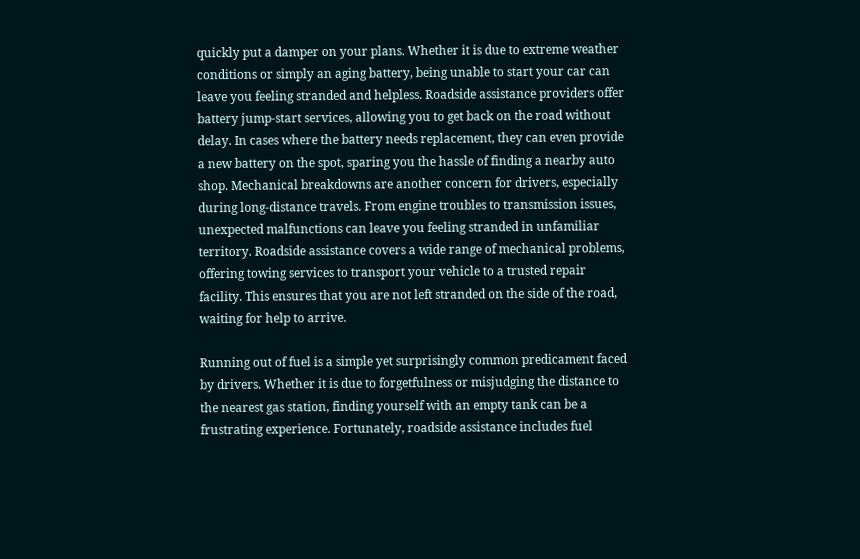quickly put a damper on your plans. Whether it is due to extreme weather conditions or simply an aging battery, being unable to start your car can leave you feeling stranded and helpless. Roadside assistance providers offer battery jump-start services, allowing you to get back on the road without delay. In cases where the battery needs replacement, they can even provide a new battery on the spot, sparing you the hassle of finding a nearby auto shop. Mechanical breakdowns are another concern for drivers, especially during long-distance travels. From engine troubles to transmission issues, unexpected malfunctions can leave you feeling stranded in unfamiliar territory. Roadside assistance covers a wide range of mechanical problems, offering towing services to transport your vehicle to a trusted repair facility. This ensures that you are not left stranded on the side of the road, waiting for help to arrive.

Running out of fuel is a simple yet surprisingly common predicament faced by drivers. Whether it is due to forgetfulness or misjudging the distance to the nearest gas station, finding yourself with an empty tank can be a frustrating experience. Fortunately, roadside assistance includes fuel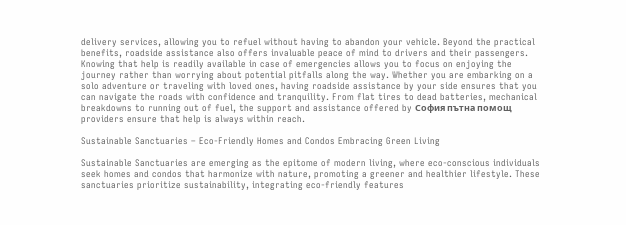delivery services, allowing you to refuel without having to abandon your vehicle. Beyond the practical benefits, roadside assistance also offers invaluable peace of mind to drivers and their passengers. Knowing that help is readily available in case of emergencies allows you to focus on enjoying the journey rather than worrying about potential pitfalls along the way. Whether you are embarking on a solo adventure or traveling with loved ones, having roadside assistance by your side ensures that you can navigate the roads with confidence and tranquility. From flat tires to dead batteries, mechanical breakdowns to running out of fuel, the support and assistance offered by София пътна помощ providers ensure that help is always within reach.

Sustainable Sanctuaries – Eco-Friendly Homes and Condos Embracing Green Living

Sustainable Sanctuaries are emerging as the epitome of modern living, where eco-conscious individuals seek homes and condos that harmonize with nature, promoting a greener and healthier lifestyle. These sanctuaries prioritize sustainability, integrating eco-friendly features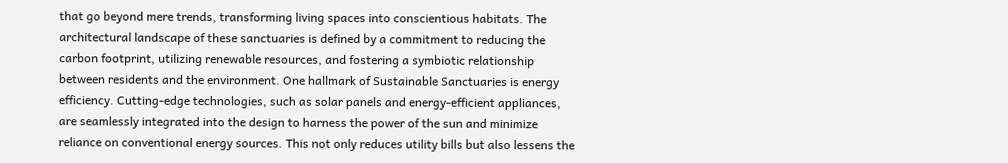that go beyond mere trends, transforming living spaces into conscientious habitats. The architectural landscape of these sanctuaries is defined by a commitment to reducing the carbon footprint, utilizing renewable resources, and fostering a symbiotic relationship between residents and the environment. One hallmark of Sustainable Sanctuaries is energy efficiency. Cutting-edge technologies, such as solar panels and energy-efficient appliances, are seamlessly integrated into the design to harness the power of the sun and minimize reliance on conventional energy sources. This not only reduces utility bills but also lessens the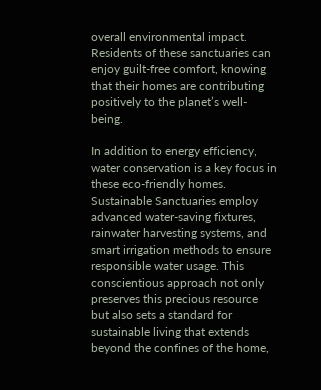overall environmental impact. Residents of these sanctuaries can enjoy guilt-free comfort, knowing that their homes are contributing positively to the planet’s well-being.

In addition to energy efficiency, water conservation is a key focus in these eco-friendly homes. Sustainable Sanctuaries employ advanced water-saving fixtures, rainwater harvesting systems, and smart irrigation methods to ensure responsible water usage. This conscientious approach not only preserves this precious resource but also sets a standard for sustainable living that extends beyond the confines of the home,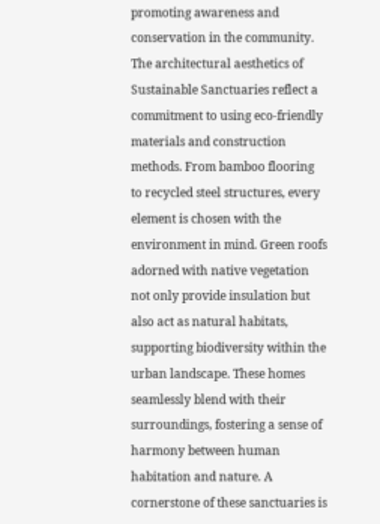promoting awareness and conservation in the community. The architectural aesthetics of Sustainable Sanctuaries reflect a commitment to using eco-friendly materials and construction methods. From bamboo flooring to recycled steel structures, every element is chosen with the environment in mind. Green roofs adorned with native vegetation not only provide insulation but also act as natural habitats, supporting biodiversity within the urban landscape. These homes seamlessly blend with their surroundings, fostering a sense of harmony between human habitation and nature. A cornerstone of these sanctuaries is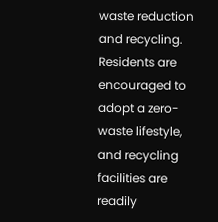waste reduction and recycling. Residents are encouraged to adopt a zero-waste lifestyle, and recycling facilities are readily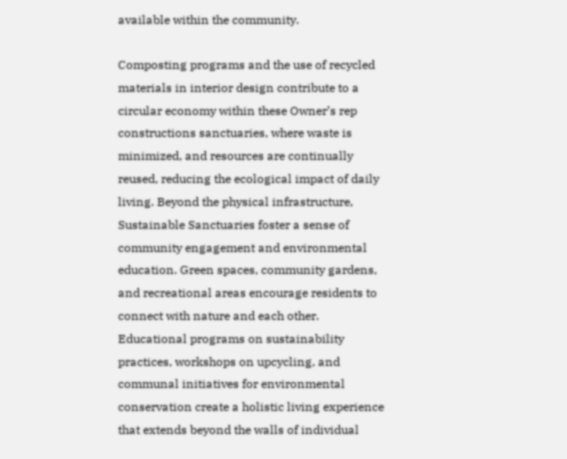available within the community.

Composting programs and the use of recycled materials in interior design contribute to a circular economy within these Owner’s rep constructions sanctuaries, where waste is minimized, and resources are continually reused, reducing the ecological impact of daily living. Beyond the physical infrastructure, Sustainable Sanctuaries foster a sense of community engagement and environmental education. Green spaces, community gardens, and recreational areas encourage residents to connect with nature and each other. Educational programs on sustainability practices, workshops on upcycling, and communal initiatives for environmental conservation create a holistic living experience that extends beyond the walls of individual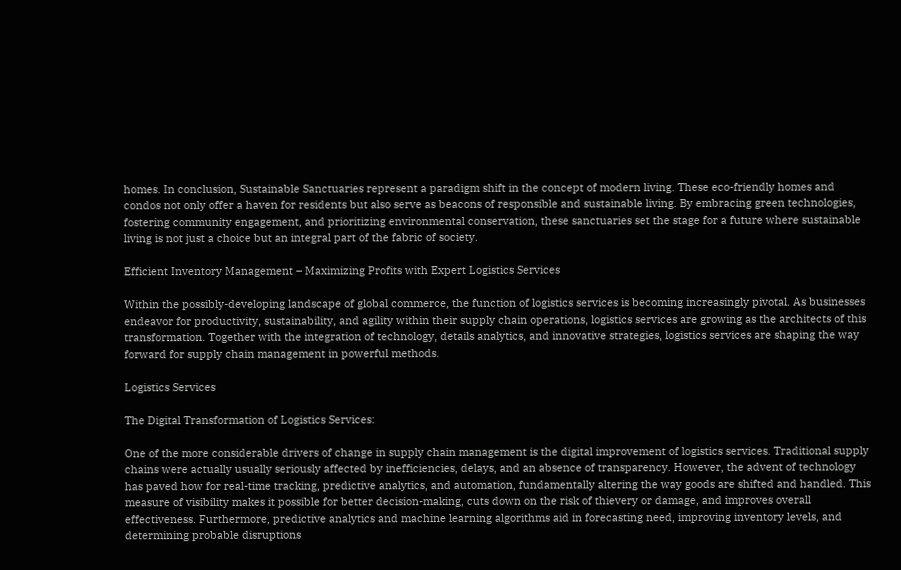homes. In conclusion, Sustainable Sanctuaries represent a paradigm shift in the concept of modern living. These eco-friendly homes and condos not only offer a haven for residents but also serve as beacons of responsible and sustainable living. By embracing green technologies, fostering community engagement, and prioritizing environmental conservation, these sanctuaries set the stage for a future where sustainable living is not just a choice but an integral part of the fabric of society.

Efficient Inventory Management – Maximizing Profits with Expert Logistics Services

Within the possibly-developing landscape of global commerce, the function of logistics services is becoming increasingly pivotal. As businesses endeavor for productivity, sustainability, and agility within their supply chain operations, logistics services are growing as the architects of this transformation. Together with the integration of technology, details analytics, and innovative strategies, logistics services are shaping the way forward for supply chain management in powerful methods.

Logistics Services

The Digital Transformation of Logistics Services:

One of the more considerable drivers of change in supply chain management is the digital improvement of logistics services. Traditional supply chains were actually usually seriously affected by inefficiencies, delays, and an absence of transparency. However, the advent of technology has paved how for real-time tracking, predictive analytics, and automation, fundamentally altering the way goods are shifted and handled. This measure of visibility makes it possible for better decision-making, cuts down on the risk of thievery or damage, and improves overall effectiveness. Furthermore, predictive analytics and machine learning algorithms aid in forecasting need, improving inventory levels, and determining probable disruptions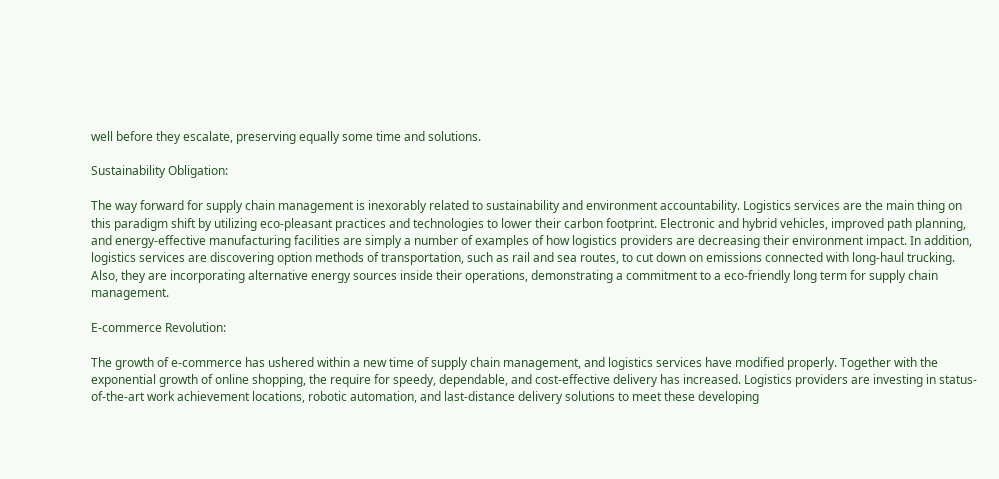well before they escalate, preserving equally some time and solutions.

Sustainability Obligation:

The way forward for supply chain management is inexorably related to sustainability and environment accountability. Logistics services are the main thing on this paradigm shift by utilizing eco-pleasant practices and technologies to lower their carbon footprint. Electronic and hybrid vehicles, improved path planning, and energy-effective manufacturing facilities are simply a number of examples of how logistics providers are decreasing their environment impact. In addition, logistics services are discovering option methods of transportation, such as rail and sea routes, to cut down on emissions connected with long-haul trucking. Also, they are incorporating alternative energy sources inside their operations, demonstrating a commitment to a eco-friendly long term for supply chain management.

E-commerce Revolution:

The growth of e-commerce has ushered within a new time of supply chain management, and logistics services have modified properly. Together with the exponential growth of online shopping, the require for speedy, dependable, and cost-effective delivery has increased. Logistics providers are investing in status-of-the-art work achievement locations, robotic automation, and last-distance delivery solutions to meet these developing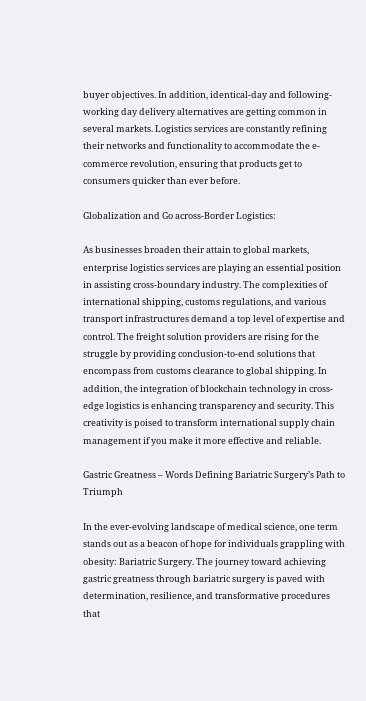buyer objectives. In addition, identical-day and following-working day delivery alternatives are getting common in several markets. Logistics services are constantly refining their networks and functionality to accommodate the e-commerce revolution, ensuring that products get to consumers quicker than ever before.

Globalization and Go across-Border Logistics:

As businesses broaden their attain to global markets, enterprise logistics services are playing an essential position in assisting cross-boundary industry. The complexities of international shipping, customs regulations, and various transport infrastructures demand a top level of expertise and control. The freight solution providers are rising for the struggle by providing conclusion-to-end solutions that encompass from customs clearance to global shipping. In addition, the integration of blockchain technology in cross-edge logistics is enhancing transparency and security. This creativity is poised to transform international supply chain management if you make it more effective and reliable.

Gastric Greatness – Words Defining Bariatric Surgery’s Path to Triumph

In the ever-evolving landscape of medical science, one term stands out as a beacon of hope for individuals grappling with obesity: Bariatric Surgery. The journey toward achieving gastric greatness through bariatric surgery is paved with determination, resilience, and transformative procedures that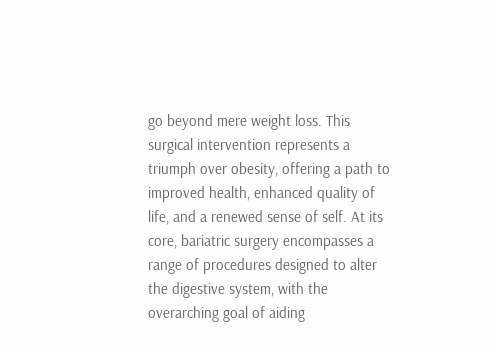go beyond mere weight loss. This surgical intervention represents a triumph over obesity, offering a path to improved health, enhanced quality of life, and a renewed sense of self. At its core, bariatric surgery encompasses a range of procedures designed to alter the digestive system, with the overarching goal of aiding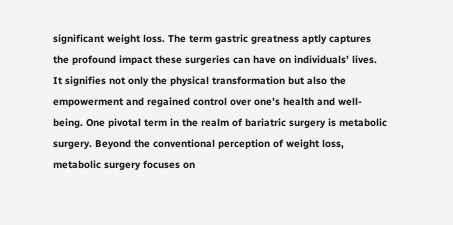significant weight loss. The term gastric greatness aptly captures the profound impact these surgeries can have on individuals’ lives. It signifies not only the physical transformation but also the empowerment and regained control over one’s health and well-being. One pivotal term in the realm of bariatric surgery is metabolic surgery. Beyond the conventional perception of weight loss, metabolic surgery focuses on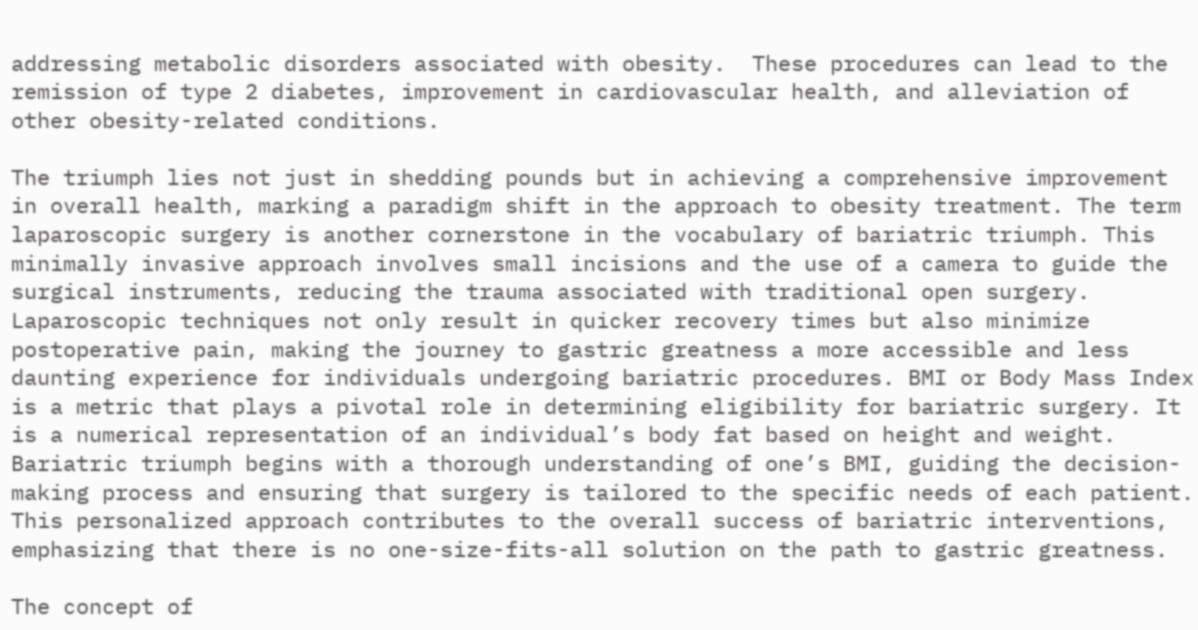addressing metabolic disorders associated with obesity.  These procedures can lead to the remission of type 2 diabetes, improvement in cardiovascular health, and alleviation of other obesity-related conditions.

The triumph lies not just in shedding pounds but in achieving a comprehensive improvement in overall health, marking a paradigm shift in the approach to obesity treatment. The term laparoscopic surgery is another cornerstone in the vocabulary of bariatric triumph. This minimally invasive approach involves small incisions and the use of a camera to guide the surgical instruments, reducing the trauma associated with traditional open surgery. Laparoscopic techniques not only result in quicker recovery times but also minimize postoperative pain, making the journey to gastric greatness a more accessible and less daunting experience for individuals undergoing bariatric procedures. BMI or Body Mass Index is a metric that plays a pivotal role in determining eligibility for bariatric surgery. It is a numerical representation of an individual’s body fat based on height and weight. Bariatric triumph begins with a thorough understanding of one’s BMI, guiding the decision-making process and ensuring that surgery is tailored to the specific needs of each patient. This personalized approach contributes to the overall success of bariatric interventions, emphasizing that there is no one-size-fits-all solution on the path to gastric greatness.

The concept of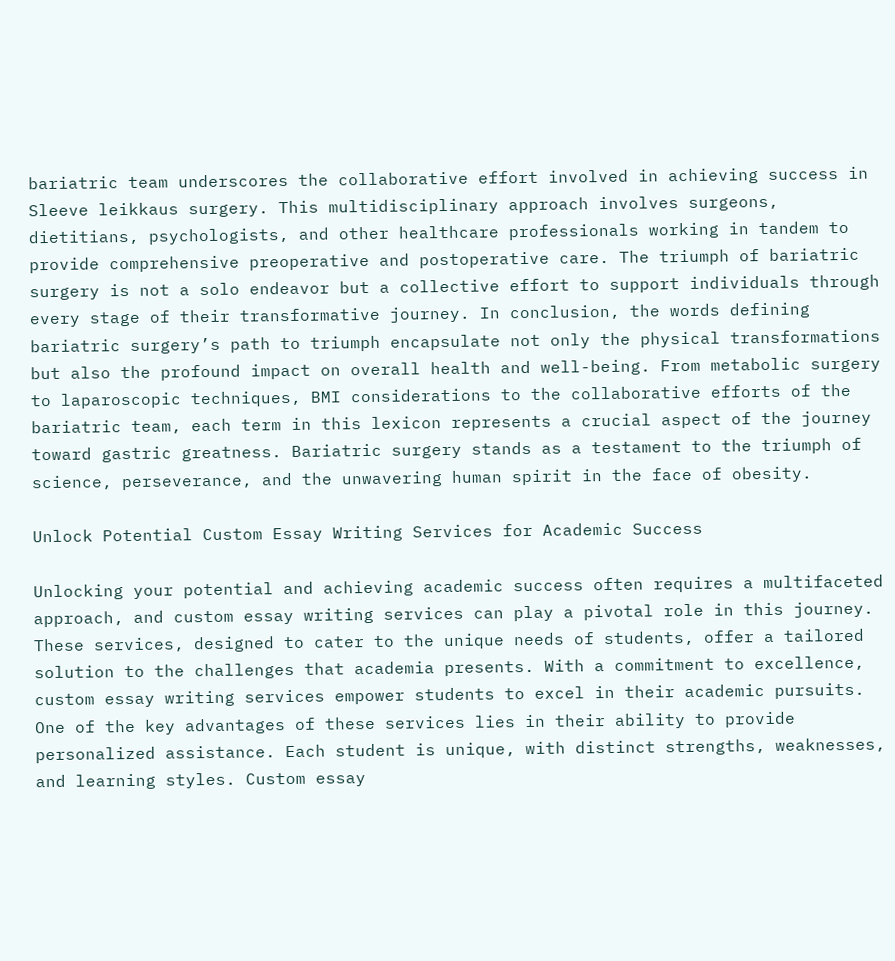bariatric team underscores the collaborative effort involved in achieving success in Sleeve leikkaus surgery. This multidisciplinary approach involves surgeons, dietitians, psychologists, and other healthcare professionals working in tandem to provide comprehensive preoperative and postoperative care. The triumph of bariatric surgery is not a solo endeavor but a collective effort to support individuals through every stage of their transformative journey. In conclusion, the words defining bariatric surgery’s path to triumph encapsulate not only the physical transformations but also the profound impact on overall health and well-being. From metabolic surgery to laparoscopic techniques, BMI considerations to the collaborative efforts of the bariatric team, each term in this lexicon represents a crucial aspect of the journey toward gastric greatness. Bariatric surgery stands as a testament to the triumph of science, perseverance, and the unwavering human spirit in the face of obesity.

Unlock Potential Custom Essay Writing Services for Academic Success

Unlocking your potential and achieving academic success often requires a multifaceted approach, and custom essay writing services can play a pivotal role in this journey. These services, designed to cater to the unique needs of students, offer a tailored solution to the challenges that academia presents. With a commitment to excellence, custom essay writing services empower students to excel in their academic pursuits. One of the key advantages of these services lies in their ability to provide personalized assistance. Each student is unique, with distinct strengths, weaknesses, and learning styles. Custom essay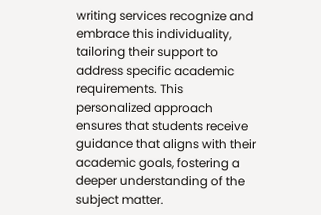writing services recognize and embrace this individuality, tailoring their support to address specific academic requirements. This personalized approach ensures that students receive guidance that aligns with their academic goals, fostering a deeper understanding of the subject matter.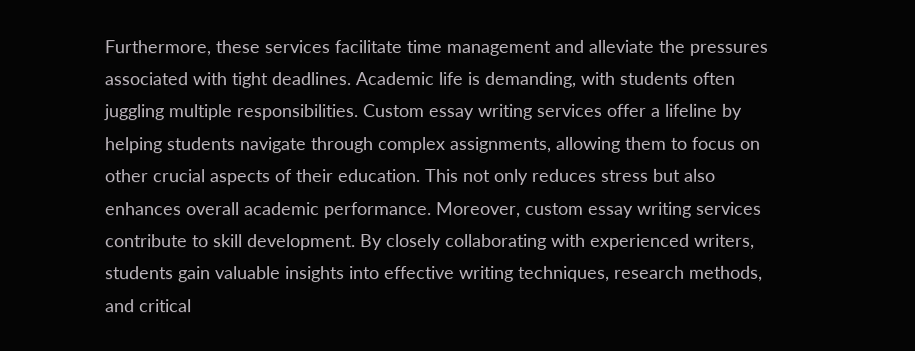Furthermore, these services facilitate time management and alleviate the pressures associated with tight deadlines. Academic life is demanding, with students often juggling multiple responsibilities. Custom essay writing services offer a lifeline by helping students navigate through complex assignments, allowing them to focus on other crucial aspects of their education. This not only reduces stress but also enhances overall academic performance. Moreover, custom essay writing services contribute to skill development. By closely collaborating with experienced writers, students gain valuable insights into effective writing techniques, research methods, and critical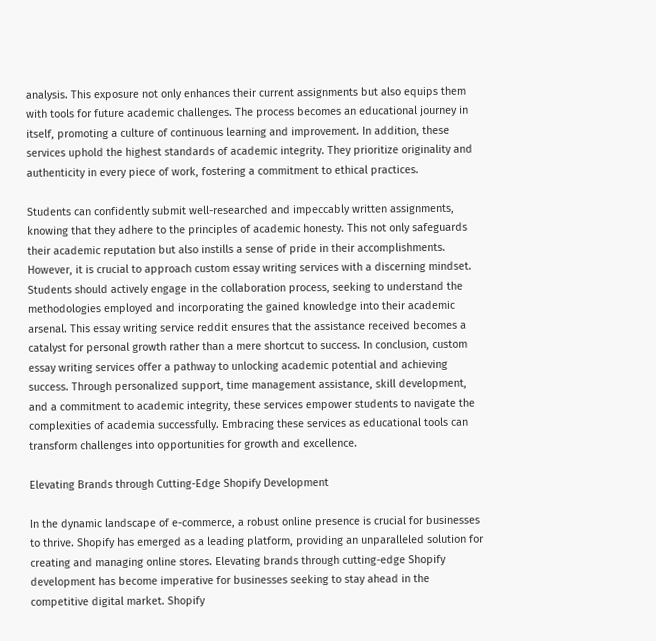analysis. This exposure not only enhances their current assignments but also equips them with tools for future academic challenges. The process becomes an educational journey in itself, promoting a culture of continuous learning and improvement. In addition, these services uphold the highest standards of academic integrity. They prioritize originality and authenticity in every piece of work, fostering a commitment to ethical practices.

Students can confidently submit well-researched and impeccably written assignments, knowing that they adhere to the principles of academic honesty. This not only safeguards their academic reputation but also instills a sense of pride in their accomplishments. However, it is crucial to approach custom essay writing services with a discerning mindset. Students should actively engage in the collaboration process, seeking to understand the methodologies employed and incorporating the gained knowledge into their academic arsenal. This essay writing service reddit ensures that the assistance received becomes a catalyst for personal growth rather than a mere shortcut to success. In conclusion, custom essay writing services offer a pathway to unlocking academic potential and achieving success. Through personalized support, time management assistance, skill development, and a commitment to academic integrity, these services empower students to navigate the complexities of academia successfully. Embracing these services as educational tools can transform challenges into opportunities for growth and excellence.

Elevating Brands through Cutting-Edge Shopify Development

In the dynamic landscape of e-commerce, a robust online presence is crucial for businesses to thrive. Shopify has emerged as a leading platform, providing an unparalleled solution for creating and managing online stores. Elevating brands through cutting-edge Shopify development has become imperative for businesses seeking to stay ahead in the competitive digital market. Shopify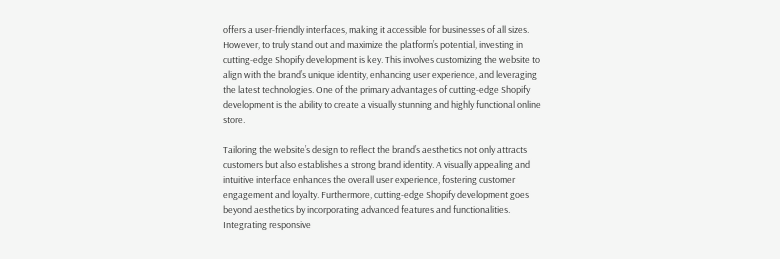offers a user-friendly interfaces, making it accessible for businesses of all sizes. However, to truly stand out and maximize the platform’s potential, investing in cutting-edge Shopify development is key. This involves customizing the website to align with the brand’s unique identity, enhancing user experience, and leveraging the latest technologies. One of the primary advantages of cutting-edge Shopify development is the ability to create a visually stunning and highly functional online store.

Tailoring the website’s design to reflect the brand’s aesthetics not only attracts customers but also establishes a strong brand identity. A visually appealing and intuitive interface enhances the overall user experience, fostering customer engagement and loyalty. Furthermore, cutting-edge Shopify development goes beyond aesthetics by incorporating advanced features and functionalities. Integrating responsive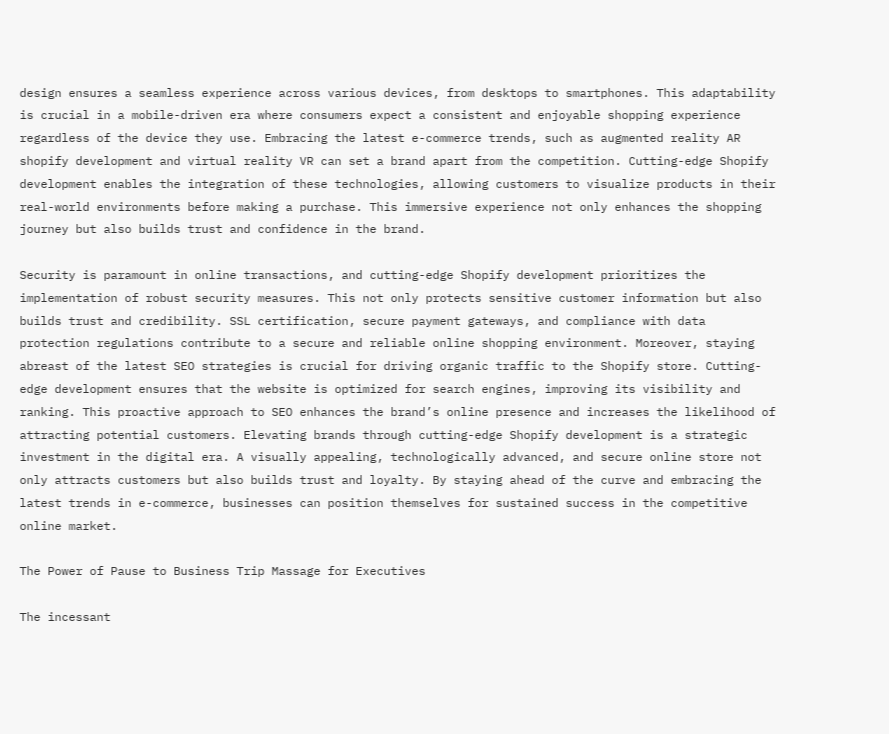design ensures a seamless experience across various devices, from desktops to smartphones. This adaptability is crucial in a mobile-driven era where consumers expect a consistent and enjoyable shopping experience regardless of the device they use. Embracing the latest e-commerce trends, such as augmented reality AR shopify development and virtual reality VR can set a brand apart from the competition. Cutting-edge Shopify development enables the integration of these technologies, allowing customers to visualize products in their real-world environments before making a purchase. This immersive experience not only enhances the shopping journey but also builds trust and confidence in the brand.

Security is paramount in online transactions, and cutting-edge Shopify development prioritizes the implementation of robust security measures. This not only protects sensitive customer information but also builds trust and credibility. SSL certification, secure payment gateways, and compliance with data protection regulations contribute to a secure and reliable online shopping environment. Moreover, staying abreast of the latest SEO strategies is crucial for driving organic traffic to the Shopify store. Cutting-edge development ensures that the website is optimized for search engines, improving its visibility and ranking. This proactive approach to SEO enhances the brand’s online presence and increases the likelihood of attracting potential customers. Elevating brands through cutting-edge Shopify development is a strategic investment in the digital era. A visually appealing, technologically advanced, and secure online store not only attracts customers but also builds trust and loyalty. By staying ahead of the curve and embracing the latest trends in e-commerce, businesses can position themselves for sustained success in the competitive online market.

The Power of Pause to Business Trip Massage for Executives

The incessant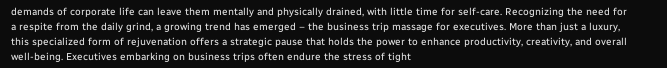demands of corporate life can leave them mentally and physically drained, with little time for self-care. Recognizing the need for a respite from the daily grind, a growing trend has emerged – the business trip massage for executives. More than just a luxury, this specialized form of rejuvenation offers a strategic pause that holds the power to enhance productivity, creativity, and overall well-being. Executives embarking on business trips often endure the stress of tight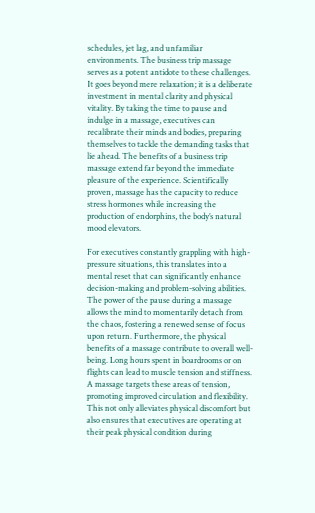schedules, jet lag, and unfamiliar environments. The business trip massage serves as a potent antidote to these challenges. It goes beyond mere relaxation; it is a deliberate investment in mental clarity and physical vitality. By taking the time to pause and indulge in a massage, executives can recalibrate their minds and bodies, preparing themselves to tackle the demanding tasks that lie ahead. The benefits of a business trip massage extend far beyond the immediate pleasure of the experience. Scientifically proven, massage has the capacity to reduce stress hormones while increasing the production of endorphins, the body’s natural mood elevators.

For executives constantly grappling with high-pressure situations, this translates into a mental reset that can significantly enhance decision-making and problem-solving abilities. The power of the pause during a massage allows the mind to momentarily detach from the chaos, fostering a renewed sense of focus upon return. Furthermore, the physical benefits of a massage contribute to overall well-being. Long hours spent in boardrooms or on flights can lead to muscle tension and stiffness. A massage targets these areas of tension, promoting improved circulation and flexibility. This not only alleviates physical discomfort but also ensures that executives are operating at their peak physical condition during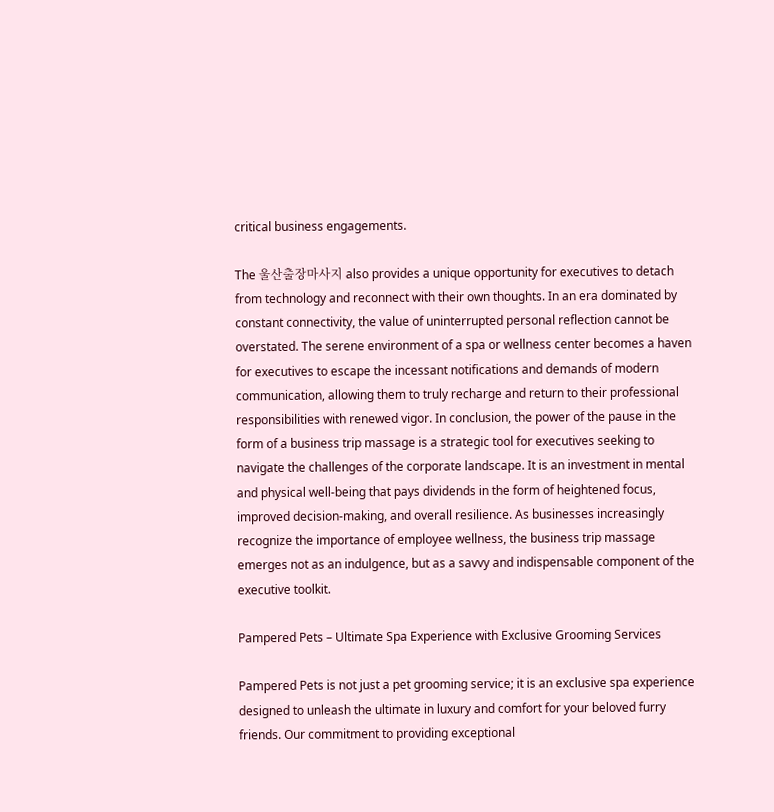critical business engagements.

The 울산출장마사지 also provides a unique opportunity for executives to detach from technology and reconnect with their own thoughts. In an era dominated by constant connectivity, the value of uninterrupted personal reflection cannot be overstated. The serene environment of a spa or wellness center becomes a haven for executives to escape the incessant notifications and demands of modern communication, allowing them to truly recharge and return to their professional responsibilities with renewed vigor. In conclusion, the power of the pause in the form of a business trip massage is a strategic tool for executives seeking to navigate the challenges of the corporate landscape. It is an investment in mental and physical well-being that pays dividends in the form of heightened focus, improved decision-making, and overall resilience. As businesses increasingly recognize the importance of employee wellness, the business trip massage emerges not as an indulgence, but as a savvy and indispensable component of the executive toolkit.

Pampered Pets – Ultimate Spa Experience with Exclusive Grooming Services

Pampered Pets is not just a pet grooming service; it is an exclusive spa experience designed to unleash the ultimate in luxury and comfort for your beloved furry friends. Our commitment to providing exceptional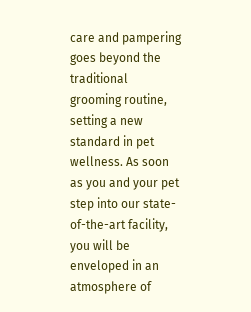care and pampering goes beyond the traditional grooming routine, setting a new standard in pet wellness. As soon as you and your pet step into our state-of-the-art facility, you will be enveloped in an atmosphere of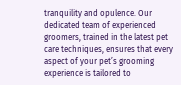tranquility and opulence. Our dedicated team of experienced groomers, trained in the latest pet care techniques, ensures that every aspect of your pet’s grooming experience is tailored to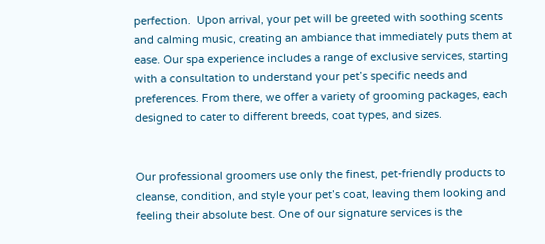perfection.  Upon arrival, your pet will be greeted with soothing scents and calming music, creating an ambiance that immediately puts them at ease. Our spa experience includes a range of exclusive services, starting with a consultation to understand your pet’s specific needs and preferences. From there, we offer a variety of grooming packages, each designed to cater to different breeds, coat types, and sizes.


Our professional groomers use only the finest, pet-friendly products to cleanse, condition, and style your pet’s coat, leaving them looking and feeling their absolute best. One of our signature services is the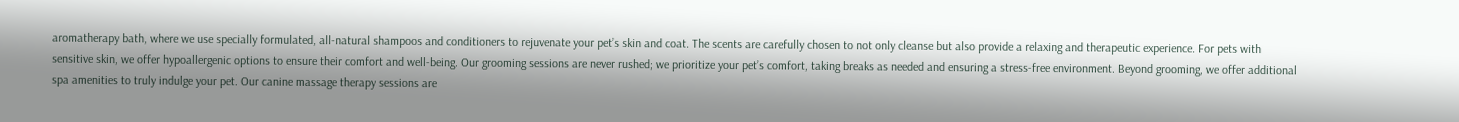aromatherapy bath, where we use specially formulated, all-natural shampoos and conditioners to rejuvenate your pet’s skin and coat. The scents are carefully chosen to not only cleanse but also provide a relaxing and therapeutic experience. For pets with sensitive skin, we offer hypoallergenic options to ensure their comfort and well-being. Our grooming sessions are never rushed; we prioritize your pet’s comfort, taking breaks as needed and ensuring a stress-free environment. Beyond grooming, we offer additional spa amenities to truly indulge your pet. Our canine massage therapy sessions are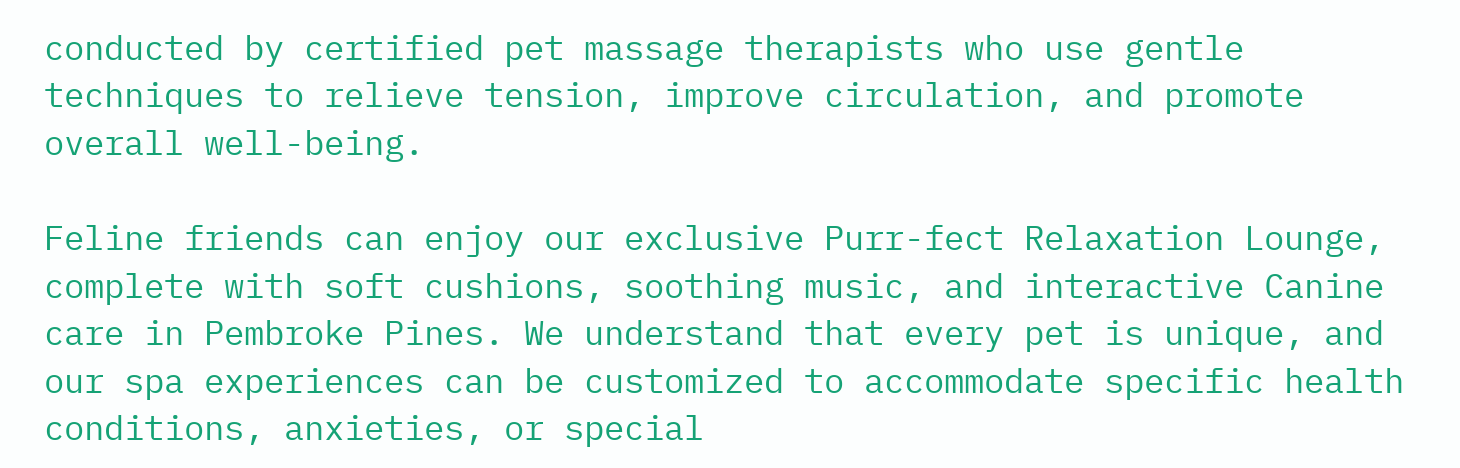conducted by certified pet massage therapists who use gentle techniques to relieve tension, improve circulation, and promote overall well-being.

Feline friends can enjoy our exclusive Purr-fect Relaxation Lounge, complete with soft cushions, soothing music, and interactive Canine care in Pembroke Pines. We understand that every pet is unique, and our spa experiences can be customized to accommodate specific health conditions, anxieties, or special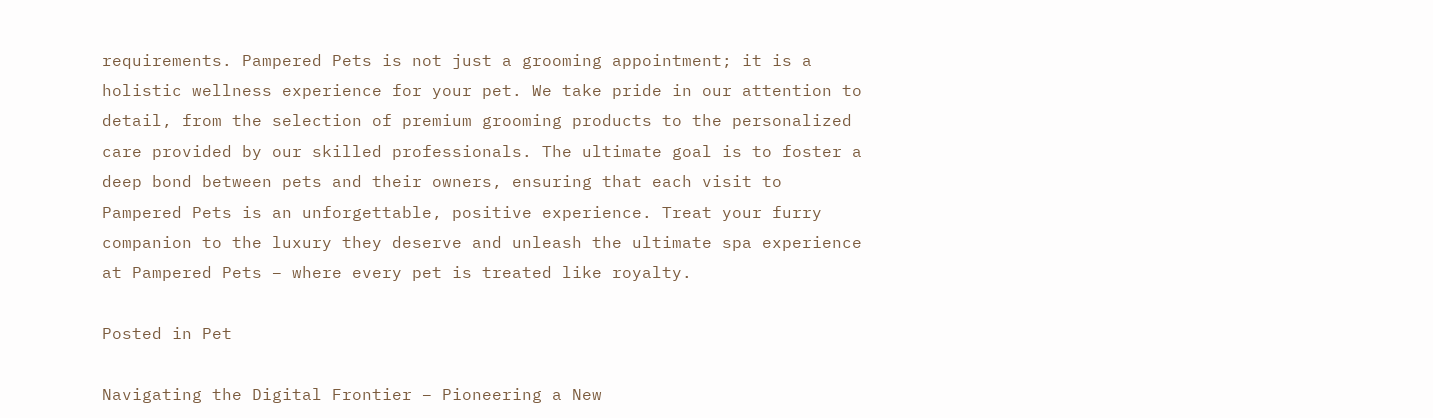requirements. Pampered Pets is not just a grooming appointment; it is a holistic wellness experience for your pet. We take pride in our attention to detail, from the selection of premium grooming products to the personalized care provided by our skilled professionals. The ultimate goal is to foster a deep bond between pets and their owners, ensuring that each visit to Pampered Pets is an unforgettable, positive experience. Treat your furry companion to the luxury they deserve and unleash the ultimate spa experience at Pampered Pets – where every pet is treated like royalty.

Posted in Pet

Navigating the Digital Frontier – Pioneering a New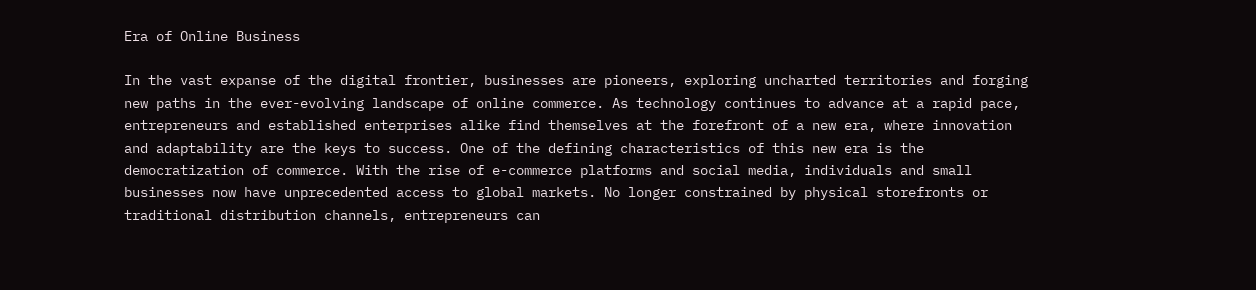Era of Online Business

In the vast expanse of the digital frontier, businesses are pioneers, exploring uncharted territories and forging new paths in the ever-evolving landscape of online commerce. As technology continues to advance at a rapid pace, entrepreneurs and established enterprises alike find themselves at the forefront of a new era, where innovation and adaptability are the keys to success. One of the defining characteristics of this new era is the democratization of commerce. With the rise of e-commerce platforms and social media, individuals and small businesses now have unprecedented access to global markets. No longer constrained by physical storefronts or traditional distribution channels, entrepreneurs can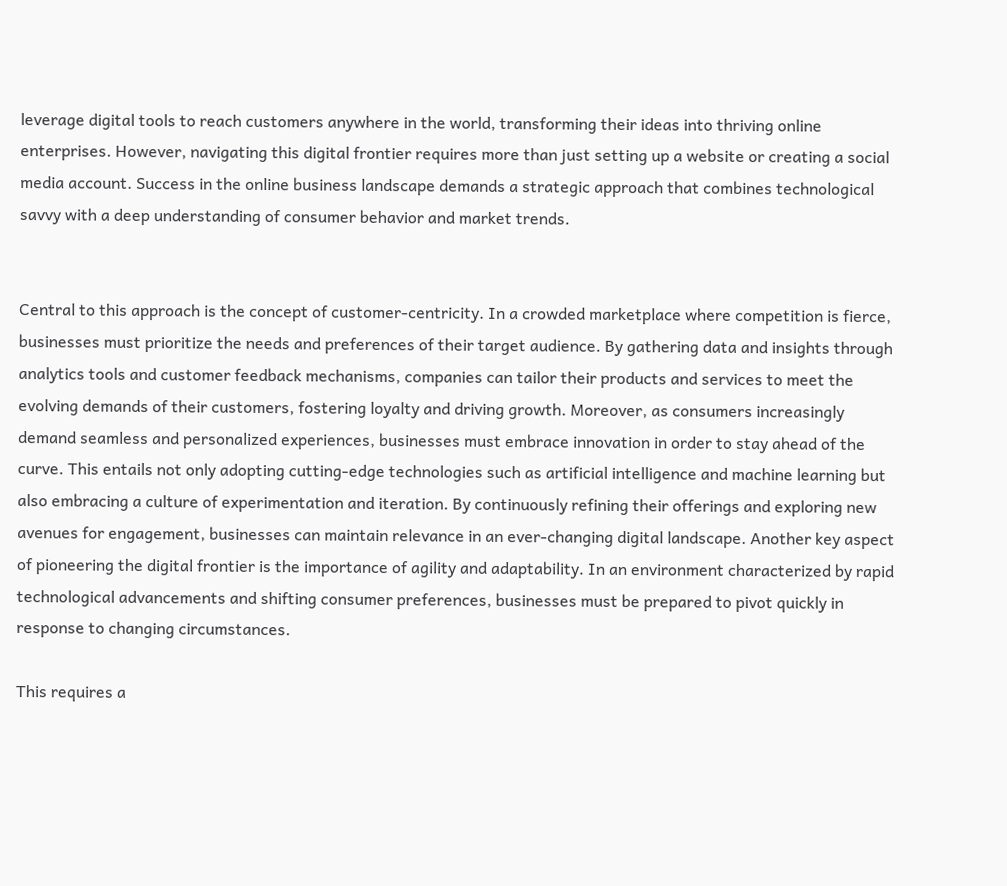leverage digital tools to reach customers anywhere in the world, transforming their ideas into thriving online enterprises. However, navigating this digital frontier requires more than just setting up a website or creating a social media account. Success in the online business landscape demands a strategic approach that combines technological savvy with a deep understanding of consumer behavior and market trends.


Central to this approach is the concept of customer-centricity. In a crowded marketplace where competition is fierce, businesses must prioritize the needs and preferences of their target audience. By gathering data and insights through analytics tools and customer feedback mechanisms, companies can tailor their products and services to meet the evolving demands of their customers, fostering loyalty and driving growth. Moreover, as consumers increasingly demand seamless and personalized experiences, businesses must embrace innovation in order to stay ahead of the curve. This entails not only adopting cutting-edge technologies such as artificial intelligence and machine learning but also embracing a culture of experimentation and iteration. By continuously refining their offerings and exploring new avenues for engagement, businesses can maintain relevance in an ever-changing digital landscape. Another key aspect of pioneering the digital frontier is the importance of agility and adaptability. In an environment characterized by rapid technological advancements and shifting consumer preferences, businesses must be prepared to pivot quickly in response to changing circumstances.

This requires a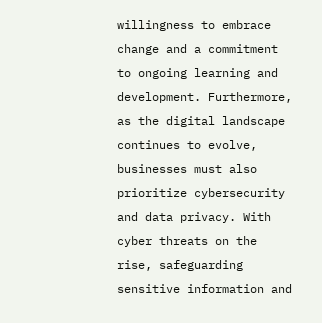willingness to embrace change and a commitment to ongoing learning and development. Furthermore, as the digital landscape continues to evolve, businesses must also prioritize cybersecurity and data privacy. With cyber threats on the rise, safeguarding sensitive information and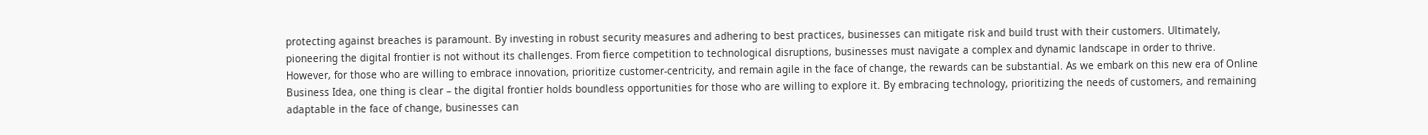protecting against breaches is paramount. By investing in robust security measures and adhering to best practices, businesses can mitigate risk and build trust with their customers. Ultimately, pioneering the digital frontier is not without its challenges. From fierce competition to technological disruptions, businesses must navigate a complex and dynamic landscape in order to thrive. However, for those who are willing to embrace innovation, prioritize customer-centricity, and remain agile in the face of change, the rewards can be substantial. As we embark on this new era of Online Business Idea, one thing is clear – the digital frontier holds boundless opportunities for those who are willing to explore it. By embracing technology, prioritizing the needs of customers, and remaining adaptable in the face of change, businesses can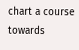chart a course towards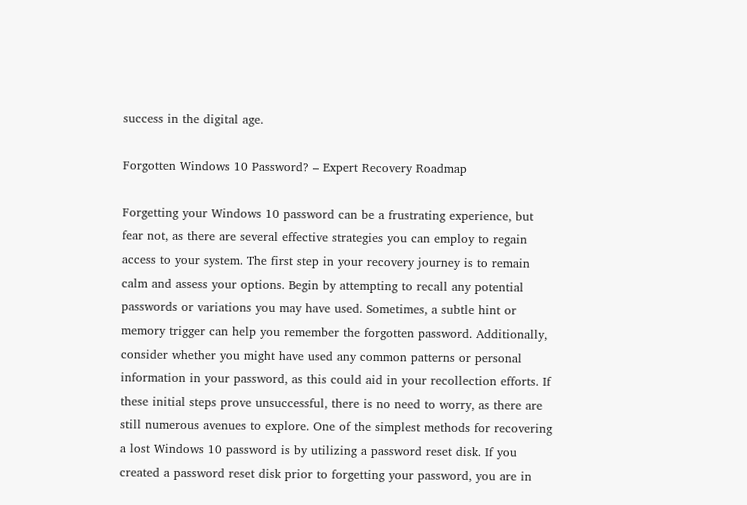success in the digital age.

Forgotten Windows 10 Password? – Expert Recovery Roadmap

Forgetting your Windows 10 password can be a frustrating experience, but fear not, as there are several effective strategies you can employ to regain access to your system. The first step in your recovery journey is to remain calm and assess your options. Begin by attempting to recall any potential passwords or variations you may have used. Sometimes, a subtle hint or memory trigger can help you remember the forgotten password. Additionally, consider whether you might have used any common patterns or personal information in your password, as this could aid in your recollection efforts. If these initial steps prove unsuccessful, there is no need to worry, as there are still numerous avenues to explore. One of the simplest methods for recovering a lost Windows 10 password is by utilizing a password reset disk. If you created a password reset disk prior to forgetting your password, you are in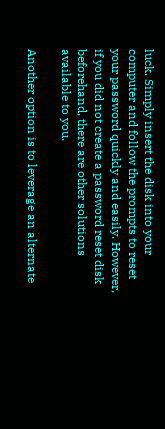luck. Simply insert the disk into your computer and follow the prompts to reset your password quickly and easily. However, if you did not create a password reset disk beforehand, there are other solutions available to you.

Another option is to leverage an alternate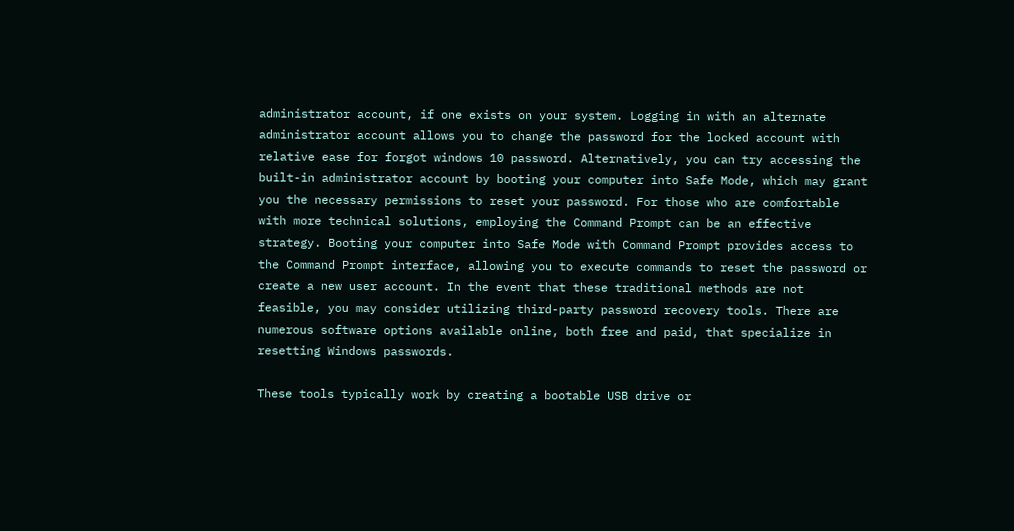administrator account, if one exists on your system. Logging in with an alternate administrator account allows you to change the password for the locked account with relative ease for forgot windows 10 password. Alternatively, you can try accessing the built-in administrator account by booting your computer into Safe Mode, which may grant you the necessary permissions to reset your password. For those who are comfortable with more technical solutions, employing the Command Prompt can be an effective strategy. Booting your computer into Safe Mode with Command Prompt provides access to the Command Prompt interface, allowing you to execute commands to reset the password or create a new user account. In the event that these traditional methods are not feasible, you may consider utilizing third-party password recovery tools. There are numerous software options available online, both free and paid, that specialize in resetting Windows passwords.

These tools typically work by creating a bootable USB drive or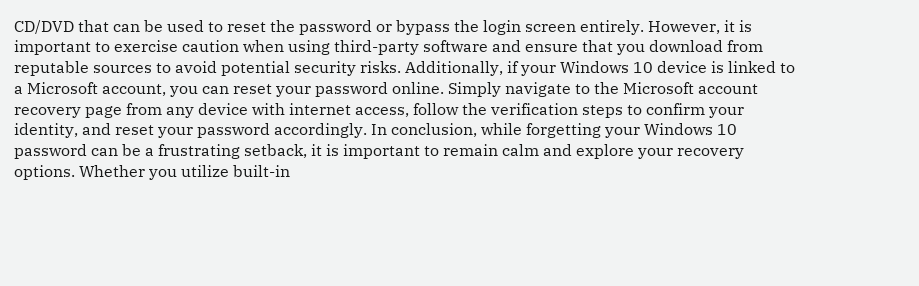CD/DVD that can be used to reset the password or bypass the login screen entirely. However, it is important to exercise caution when using third-party software and ensure that you download from reputable sources to avoid potential security risks. Additionally, if your Windows 10 device is linked to a Microsoft account, you can reset your password online. Simply navigate to the Microsoft account recovery page from any device with internet access, follow the verification steps to confirm your identity, and reset your password accordingly. In conclusion, while forgetting your Windows 10 password can be a frustrating setback, it is important to remain calm and explore your recovery options. Whether you utilize built-in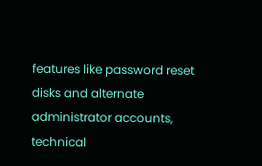features like password reset disks and alternate administrator accounts, technical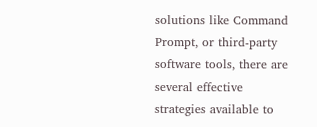solutions like Command Prompt, or third-party software tools, there are several effective strategies available to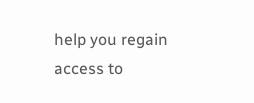help you regain access to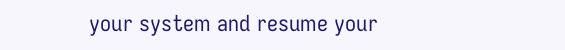your system and resume your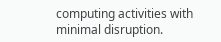computing activities with minimal disruption.